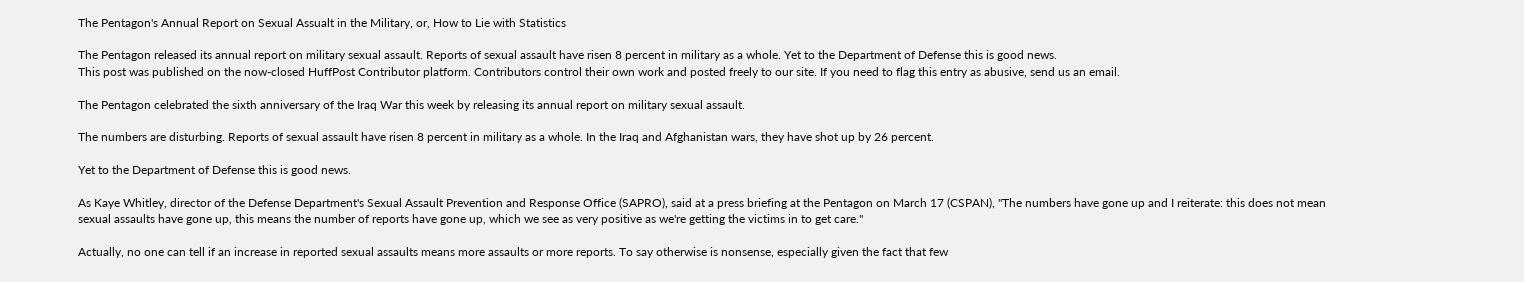The Pentagon's Annual Report on Sexual Assualt in the Military, or, How to Lie with Statistics

The Pentagon released its annual report on military sexual assault. Reports of sexual assault have risen 8 percent in military as a whole. Yet to the Department of Defense this is good news.
This post was published on the now-closed HuffPost Contributor platform. Contributors control their own work and posted freely to our site. If you need to flag this entry as abusive, send us an email.

The Pentagon celebrated the sixth anniversary of the Iraq War this week by releasing its annual report on military sexual assault.

The numbers are disturbing. Reports of sexual assault have risen 8 percent in military as a whole. In the Iraq and Afghanistan wars, they have shot up by 26 percent.

Yet to the Department of Defense this is good news.

As Kaye Whitley, director of the Defense Department's Sexual Assault Prevention and Response Office (SAPRO), said at a press briefing at the Pentagon on March 17 (CSPAN), "The numbers have gone up and I reiterate: this does not mean sexual assaults have gone up, this means the number of reports have gone up, which we see as very positive as we're getting the victims in to get care."

Actually, no one can tell if an increase in reported sexual assaults means more assaults or more reports. To say otherwise is nonsense, especially given the fact that few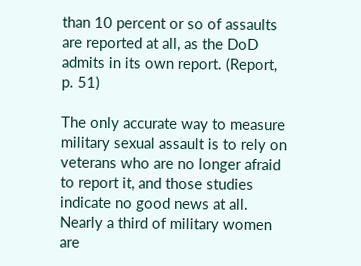than 10 percent or so of assaults are reported at all, as the DoD admits in its own report. (Report, p. 51)

The only accurate way to measure military sexual assault is to rely on veterans who are no longer afraid to report it, and those studies indicate no good news at all. Nearly a third of military women are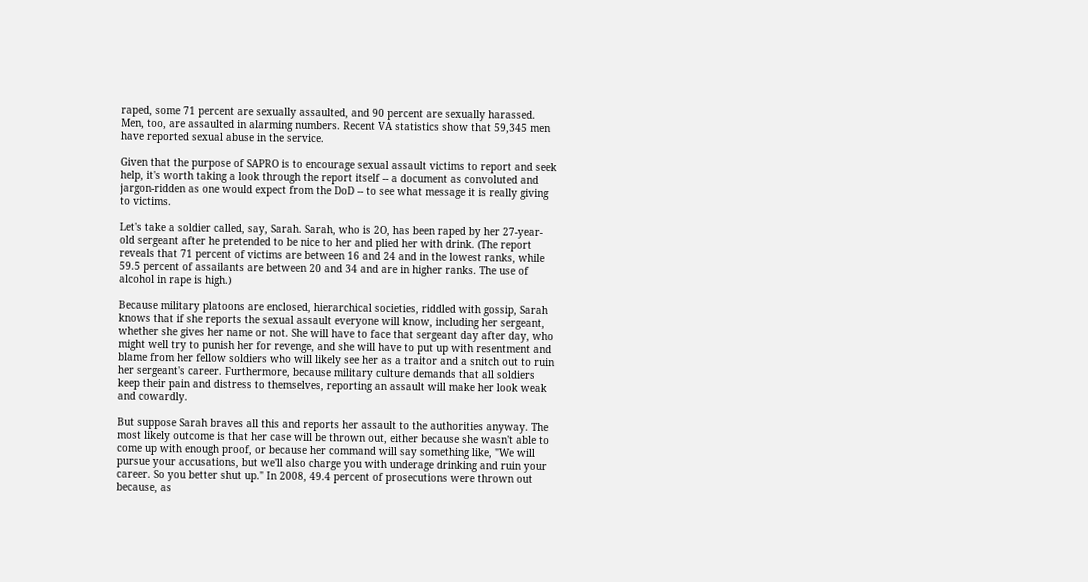raped, some 71 percent are sexually assaulted, and 90 percent are sexually harassed. Men, too, are assaulted in alarming numbers. Recent VA statistics show that 59,345 men have reported sexual abuse in the service.

Given that the purpose of SAPRO is to encourage sexual assault victims to report and seek help, it's worth taking a look through the report itself -- a document as convoluted and jargon-ridden as one would expect from the DoD -- to see what message it is really giving to victims.

Let's take a soldier called, say, Sarah. Sarah, who is 2O, has been raped by her 27-year-old sergeant after he pretended to be nice to her and plied her with drink. (The report reveals that 71 percent of victims are between 16 and 24 and in the lowest ranks, while 59.5 percent of assailants are between 20 and 34 and are in higher ranks. The use of alcohol in rape is high.)

Because military platoons are enclosed, hierarchical societies, riddled with gossip, Sarah knows that if she reports the sexual assault everyone will know, including her sergeant, whether she gives her name or not. She will have to face that sergeant day after day, who might well try to punish her for revenge, and she will have to put up with resentment and blame from her fellow soldiers who will likely see her as a traitor and a snitch out to ruin her sergeant's career. Furthermore, because military culture demands that all soldiers keep their pain and distress to themselves, reporting an assault will make her look weak and cowardly.

But suppose Sarah braves all this and reports her assault to the authorities anyway. The most likely outcome is that her case will be thrown out, either because she wasn't able to come up with enough proof, or because her command will say something like, "We will pursue your accusations, but we'll also charge you with underage drinking and ruin your career. So you better shut up." In 2008, 49.4 percent of prosecutions were thrown out because, as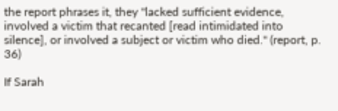the report phrases it, they "lacked sufficient evidence, involved a victim that recanted [read intimidated into silence], or involved a subject or victim who died." (report, p. 36)

If Sarah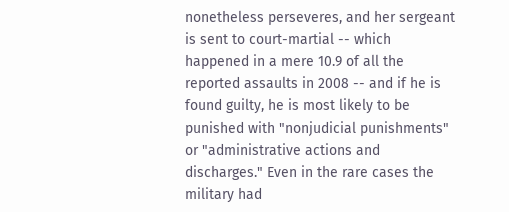nonetheless perseveres, and her sergeant is sent to court-martial -- which happened in a mere 10.9 of all the reported assaults in 2008 -- and if he is found guilty, he is most likely to be punished with "nonjudicial punishments" or "administrative actions and discharges." Even in the rare cases the military had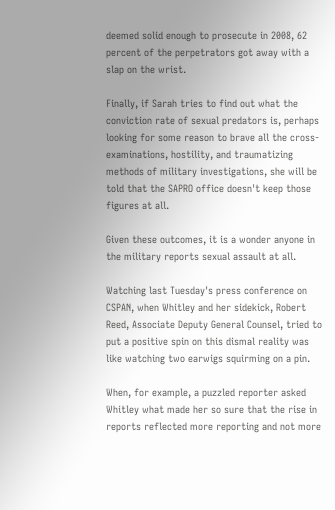deemed solid enough to prosecute in 2008, 62 percent of the perpetrators got away with a slap on the wrist.

Finally, if Sarah tries to find out what the conviction rate of sexual predators is, perhaps looking for some reason to brave all the cross-examinations, hostility, and traumatizing methods of military investigations, she will be told that the SAPRO office doesn't keep those figures at all.

Given these outcomes, it is a wonder anyone in the military reports sexual assault at all.

Watching last Tuesday's press conference on CSPAN, when Whitley and her sidekick, Robert Reed, Associate Deputy General Counsel, tried to put a positive spin on this dismal reality was like watching two earwigs squirming on a pin.

When, for example, a puzzled reporter asked Whitley what made her so sure that the rise in reports reflected more reporting and not more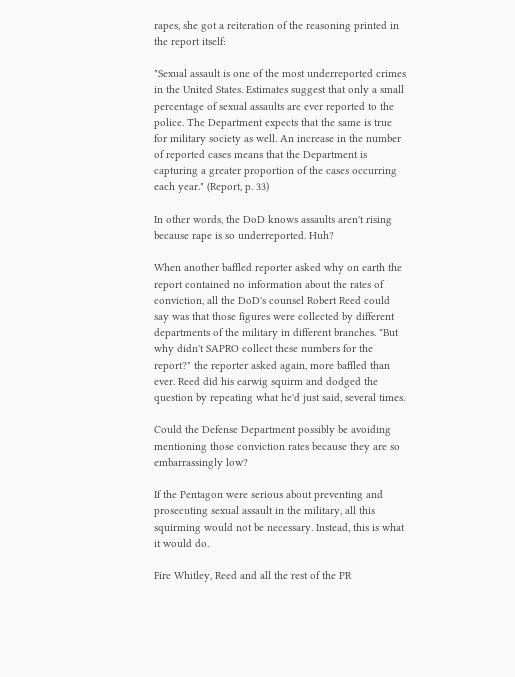rapes, she got a reiteration of the reasoning printed in the report itself:

"Sexual assault is one of the most underreported crimes in the United States. Estimates suggest that only a small percentage of sexual assaults are ever reported to the police. The Department expects that the same is true for military society as well. An increase in the number of reported cases means that the Department is capturing a greater proportion of the cases occurring each year." (Report, p. 33)

In other words, the DoD knows assaults aren't rising because rape is so underreported. Huh?

When another baffled reporter asked why on earth the report contained no information about the rates of conviction, all the DoD's counsel Robert Reed could say was that those figures were collected by different departments of the military in different branches. "But why didn't SAPRO collect these numbers for the report?" the reporter asked again, more baffled than ever. Reed did his earwig squirm and dodged the question by repeating what he'd just said, several times.

Could the Defense Department possibly be avoiding mentioning those conviction rates because they are so embarrassingly low?

If the Pentagon were serious about preventing and prosecuting sexual assault in the military, all this squirming would not be necessary. Instead, this is what it would do.

Fire Whitley, Reed and all the rest of the PR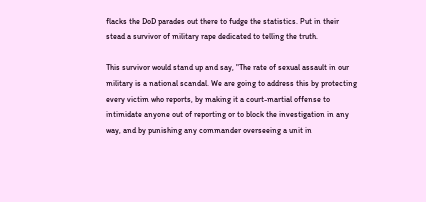flacks the DoD parades out there to fudge the statistics. Put in their stead a survivor of military rape dedicated to telling the truth.

This survivor would stand up and say, "The rate of sexual assault in our military is a national scandal. We are going to address this by protecting every victim who reports, by making it a court-martial offense to intimidate anyone out of reporting or to block the investigation in any way, and by punishing any commander overseeing a unit in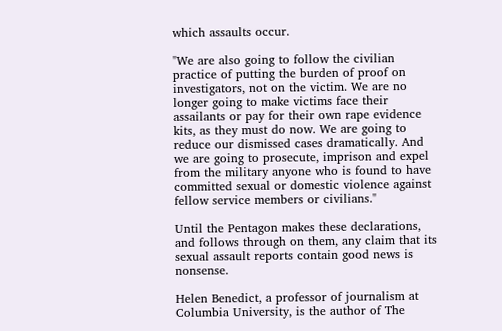which assaults occur.

"We are also going to follow the civilian practice of putting the burden of proof on investigators, not on the victim. We are no longer going to make victims face their assailants or pay for their own rape evidence kits, as they must do now. We are going to reduce our dismissed cases dramatically. And we are going to prosecute, imprison and expel from the military anyone who is found to have committed sexual or domestic violence against fellow service members or civilians."

Until the Pentagon makes these declarations, and follows through on them, any claim that its sexual assault reports contain good news is nonsense.

Helen Benedict, a professor of journalism at Columbia University, is the author of The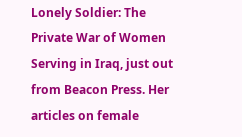Lonely Soldier: The Private War of Women Serving in Iraq, just out from Beacon Press. Her articles on female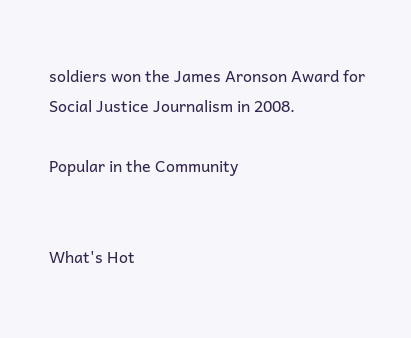soldiers won the James Aronson Award for Social Justice Journalism in 2008.

Popular in the Community


What's Hot